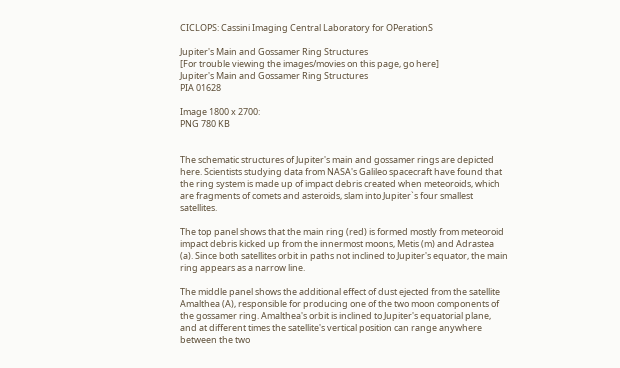CICLOPS: Cassini Imaging Central Laboratory for OPerationS

Jupiter's Main and Gossamer Ring Structures
[For trouble viewing the images/movies on this page, go here]
Jupiter's Main and Gossamer Ring Structures
PIA 01628

Image 1800 x 2700:
PNG 780 KB


The schematic structures of Jupiter's main and gossamer rings are depicted here. Scientists studying data from NASA's Galileo spacecraft have found that the ring system is made up of impact debris created when meteoroids, which are fragments of comets and asteroids, slam into Jupiter`s four smallest satellites.

The top panel shows that the main ring (red) is formed mostly from meteoroid impact debris kicked up from the innermost moons, Metis (m) and Adrastea (a). Since both satellites orbit in paths not inclined to Jupiter's equator, the main ring appears as a narrow line.

The middle panel shows the additional effect of dust ejected from the satellite Amalthea (A), responsible for producing one of the two moon components of the gossamer ring. Amalthea's orbit is inclined to Jupiter's equatorial plane, and at different times the satellite's vertical position can range anywhere between the two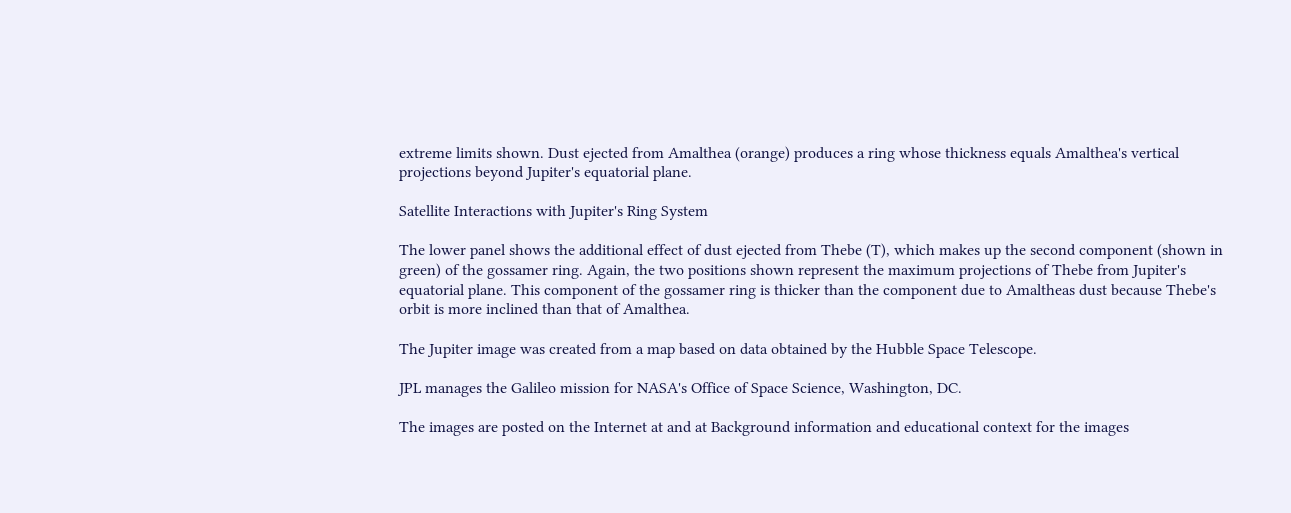extreme limits shown. Dust ejected from Amalthea (orange) produces a ring whose thickness equals Amalthea's vertical projections beyond Jupiter's equatorial plane.

Satellite Interactions with Jupiter's Ring System

The lower panel shows the additional effect of dust ejected from Thebe (T), which makes up the second component (shown in green) of the gossamer ring. Again, the two positions shown represent the maximum projections of Thebe from Jupiter's equatorial plane. This component of the gossamer ring is thicker than the component due to Amaltheas dust because Thebe's orbit is more inclined than that of Amalthea.

The Jupiter image was created from a map based on data obtained by the Hubble Space Telescope.

JPL manages the Galileo mission for NASA's Office of Space Science, Washington, DC.

The images are posted on the Internet at and at Background information and educational context for the images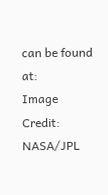can be found at:
Image Credit: NASA/JPL